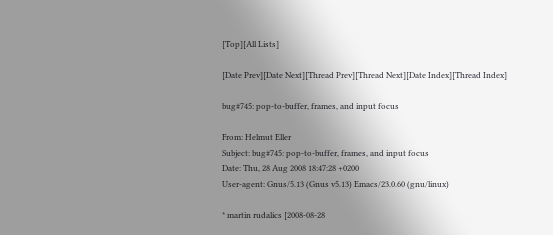[Top][All Lists]

[Date Prev][Date Next][Thread Prev][Thread Next][Date Index][Thread Index]

bug#745: pop-to-buffer, frames, and input focus

From: Helmut Eller
Subject: bug#745: pop-to-buffer, frames, and input focus
Date: Thu, 28 Aug 2008 18:47:28 +0200
User-agent: Gnus/5.13 (Gnus v5.13) Emacs/23.0.60 (gnu/linux)

* martin rudalics [2008-08-28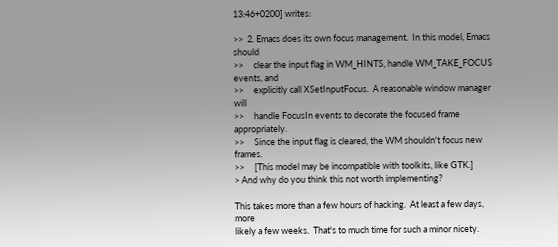13:46+0200] writes:

>>  2. Emacs does its own focus management.  In this model, Emacs should
>>     clear the input flag in WM_HINTS, handle WM_TAKE_FOCUS events, and
>>     explicitly call XSetInputFocus.  A reasonable window manager will
>>     handle FocusIn events to decorate the focused frame appropriately.
>>     Since the input flag is cleared, the WM shouldn't focus new frames.
>>     [This model may be incompatible with toolkits, like GTK.]
> And why do you think this not worth implementing?

This takes more than a few hours of hacking.  At least a few days, more
likely a few weeks.  That's to much time for such a minor nicety.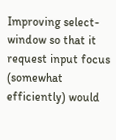Improving select-window so that it request input focus (somewhat
efficiently) would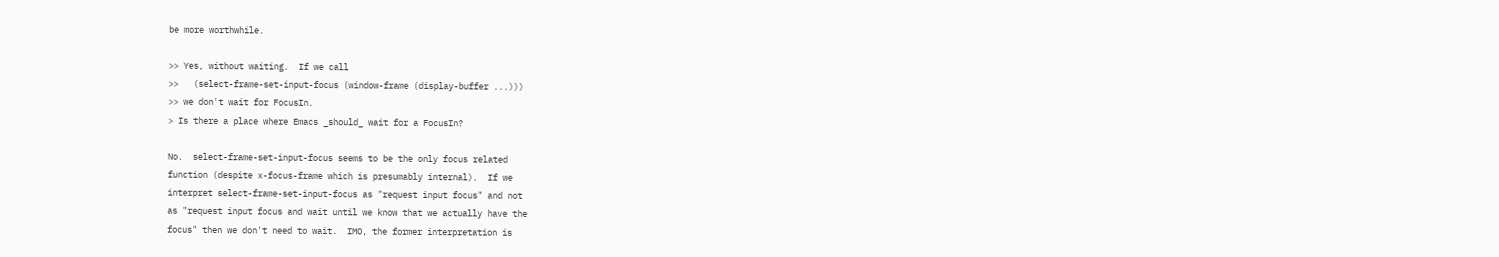be more worthwhile.

>> Yes, without waiting.  If we call
>>   (select-frame-set-input-focus (window-frame (display-buffer ...)))
>> we don't wait for FocusIn.
> Is there a place where Emacs _should_ wait for a FocusIn?

No.  select-frame-set-input-focus seems to be the only focus related
function (despite x-focus-frame which is presumably internal).  If we
interpret select-frame-set-input-focus as "request input focus" and not
as "request input focus and wait until we know that we actually have the
focus" then we don't need to wait.  IMO, the former interpretation is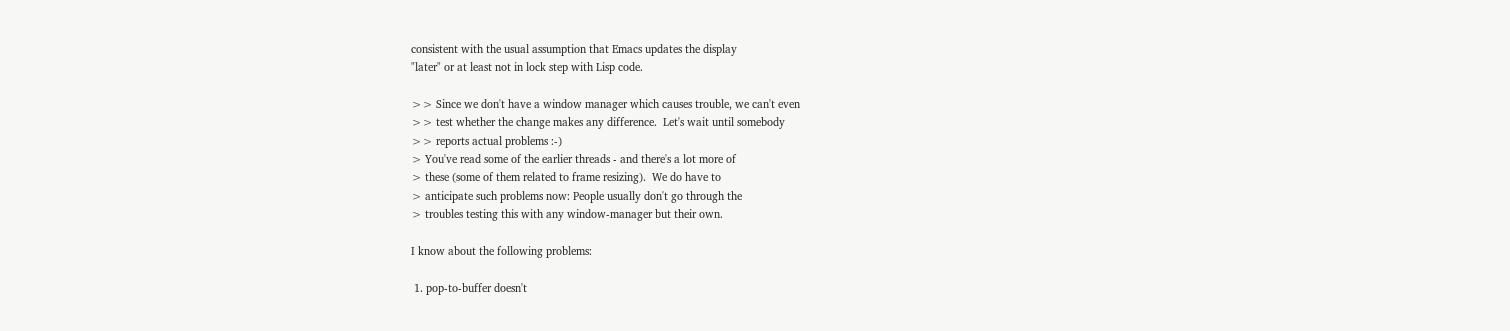consistent with the usual assumption that Emacs updates the display
"later" or at least not in lock step with Lisp code.

>> Since we don't have a window manager which causes trouble, we can't even
>> test whether the change makes any difference.  Let's wait until somebody
>> reports actual problems :-)
> You've read some of the earlier threads - and there's a lot more of
> these (some of them related to frame resizing).  We do have to
> anticipate such problems now: People usually don't go through the
> troubles testing this with any window-manager but their own.

I know about the following problems:

 1. pop-to-buffer doesn't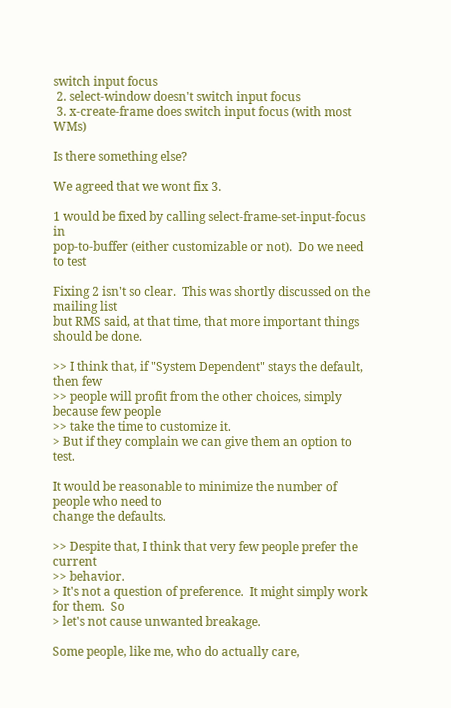switch input focus
 2. select-window doesn't switch input focus
 3. x-create-frame does switch input focus (with most WMs)

Is there something else?

We agreed that we wont fix 3.

1 would be fixed by calling select-frame-set-input-focus in
pop-to-buffer (either customizable or not).  Do we need to test

Fixing 2 isn't so clear.  This was shortly discussed on the mailing list
but RMS said, at that time, that more important things should be done.

>> I think that, if "System Dependent" stays the default, then few
>> people will profit from the other choices, simply because few people
>> take the time to customize it.
> But if they complain we can give them an option to test.

It would be reasonable to minimize the number of people who need to
change the defaults.

>> Despite that, I think that very few people prefer the current
>> behavior.
> It's not a question of preference.  It might simply work for them.  So
> let's not cause unwanted breakage.

Some people, like me, who do actually care,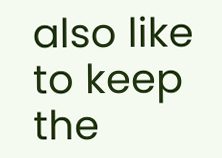also like to keep the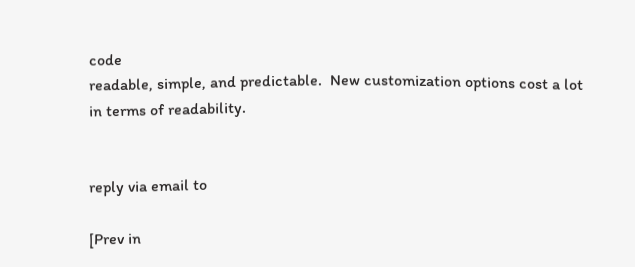code
readable, simple, and predictable.  New customization options cost a lot
in terms of readability.


reply via email to

[Prev in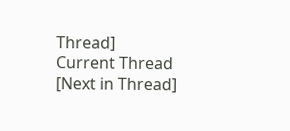Thread] Current Thread [Next in Thread]